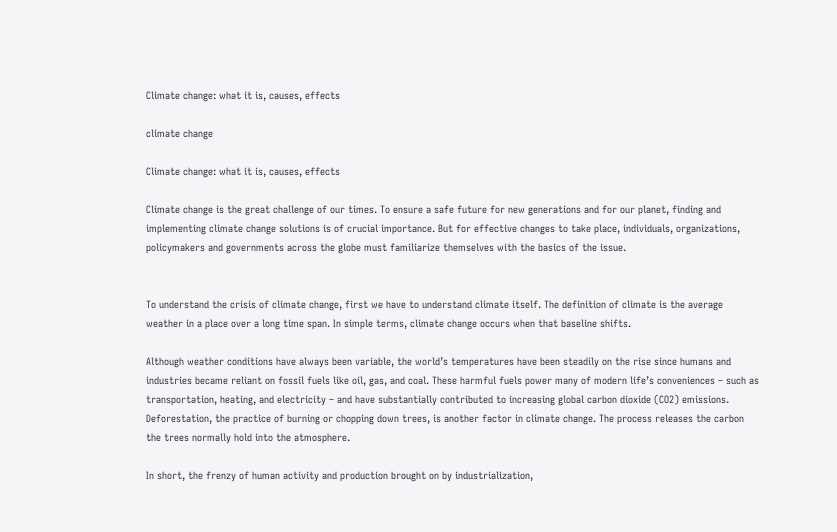Climate change: what it is, causes, effects

climate change

Climate change: what it is, causes, effects

Climate change is the great challenge of our times. To ensure a safe future for new generations and for our planet, finding and implementing climate change solutions is of crucial importance. But for effective changes to take place, individuals, organizations, policymakers and governments across the globe must familiarize themselves with the basics of the issue.


To understand the crisis of climate change, first we have to understand climate itself. The definition of climate is the average weather in a place over a long time span. In simple terms, climate change occurs when that baseline shifts.

Although weather conditions have always been variable, the world’s temperatures have been steadily on the rise since humans and industries became reliant on fossil fuels like oil, gas, and coal. These harmful fuels power many of modern life’s conveniences – such as transportation, heating, and electricity – and have substantially contributed to increasing global carbon dioxide (CO2) emissions. Deforestation, the practice of burning or chopping down trees, is another factor in climate change. The process releases the carbon the trees normally hold into the atmosphere.

In short, the frenzy of human activity and production brought on by industrialization,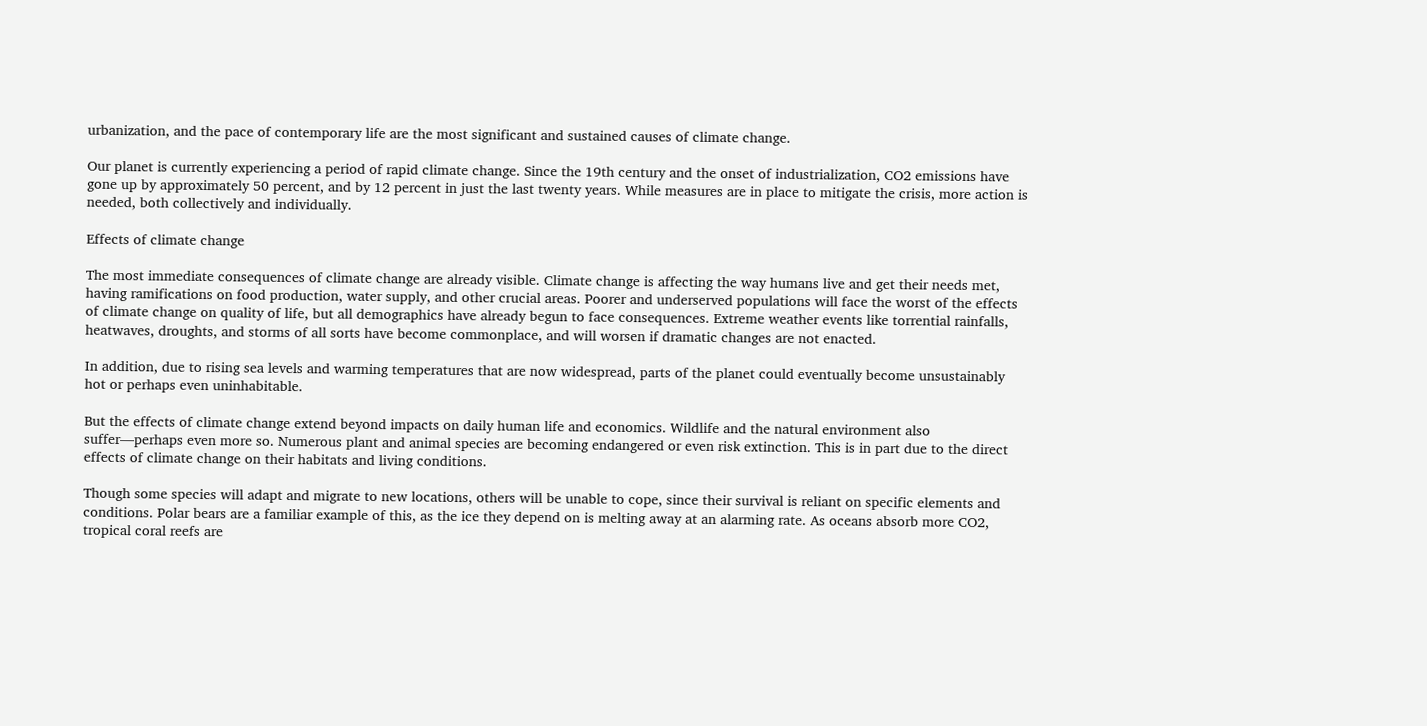urbanization, and the pace of contemporary life are the most significant and sustained causes of climate change.

Our planet is currently experiencing a period of rapid climate change. Since the 19th century and the onset of industrialization, CO2 emissions have gone up by approximately 50 percent, and by 12 percent in just the last twenty years. While measures are in place to mitigate the crisis, more action is needed, both collectively and individually.

Effects of climate change

The most immediate consequences of climate change are already visible. Climate change is affecting the way humans live and get their needs met, having ramifications on food production, water supply, and other crucial areas. Poorer and underserved populations will face the worst of the effects of climate change on quality of life, but all demographics have already begun to face consequences. Extreme weather events like torrential rainfalls, heatwaves, droughts, and storms of all sorts have become commonplace, and will worsen if dramatic changes are not enacted.

In addition, due to rising sea levels and warming temperatures that are now widespread, parts of the planet could eventually become unsustainably hot or perhaps even uninhabitable.

But the effects of climate change extend beyond impacts on daily human life and economics. Wildlife and the natural environment also suffer—perhaps even more so. Numerous plant and animal species are becoming endangered or even risk extinction. This is in part due to the direct effects of climate change on their habitats and living conditions.

Though some species will adapt and migrate to new locations, others will be unable to cope, since their survival is reliant on specific elements and conditions. Polar bears are a familiar example of this, as the ice they depend on is melting away at an alarming rate. As oceans absorb more CO2, tropical coral reefs are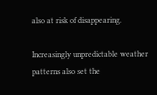also at risk of disappearing.

Increasingly unpredictable weather patterns also set the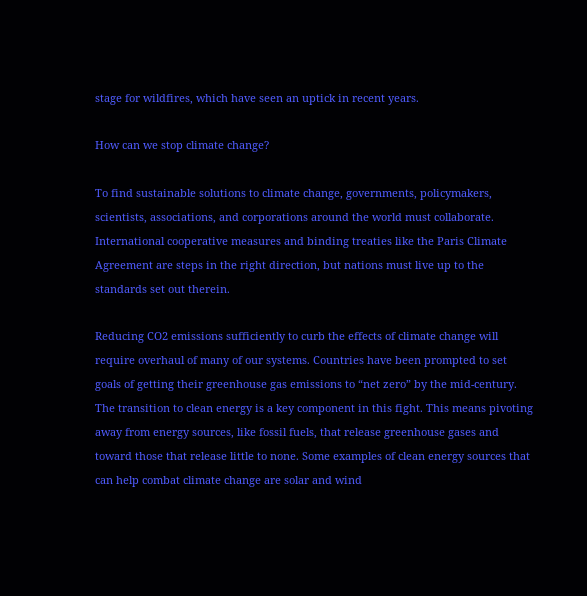stage for wildfires, which have seen an uptick in recent years.

How can we stop climate change?

To find sustainable solutions to climate change, governments, policymakers, scientists, associations, and corporations around the world must collaborate. International cooperative measures and binding treaties like the Paris Climate Agreement are steps in the right direction, but nations must live up to the standards set out therein.

Reducing CO2 emissions sufficiently to curb the effects of climate change will require overhaul of many of our systems. Countries have been prompted to set goals of getting their greenhouse gas emissions to “net zero” by the mid-century. The transition to clean energy is a key component in this fight. This means pivoting away from energy sources, like fossil fuels, that release greenhouse gases and toward those that release little to none. Some examples of clean energy sources that can help combat climate change are solar and wind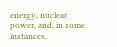energy, nuclear power, and, in some instances,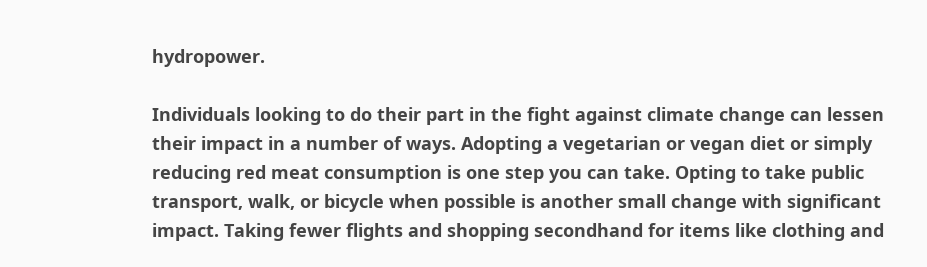hydropower.

Individuals looking to do their part in the fight against climate change can lessen their impact in a number of ways. Adopting a vegetarian or vegan diet or simply reducing red meat consumption is one step you can take. Opting to take public transport, walk, or bicycle when possible is another small change with significant impact. Taking fewer flights and shopping secondhand for items like clothing and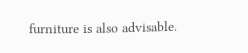furniture is also advisable.